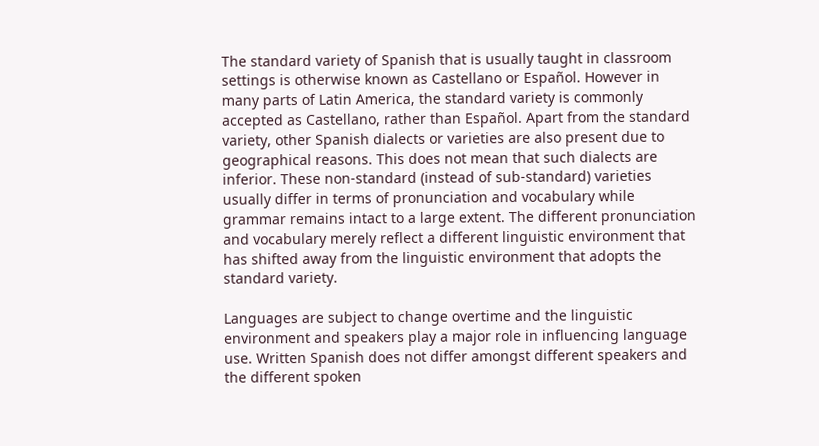The standard variety of Spanish that is usually taught in classroom settings is otherwise known as Castellano or Español. However in many parts of Latin America, the standard variety is commonly accepted as Castellano, rather than Español. Apart from the standard variety, other Spanish dialects or varieties are also present due to geographical reasons. This does not mean that such dialects are inferior. These non-standard (instead of sub-standard) varieties usually differ in terms of pronunciation and vocabulary while grammar remains intact to a large extent. The different pronunciation and vocabulary merely reflect a different linguistic environment that has shifted away from the linguistic environment that adopts the standard variety.

Languages are subject to change overtime and the linguistic environment and speakers play a major role in influencing language use. Written Spanish does not differ amongst different speakers and the different spoken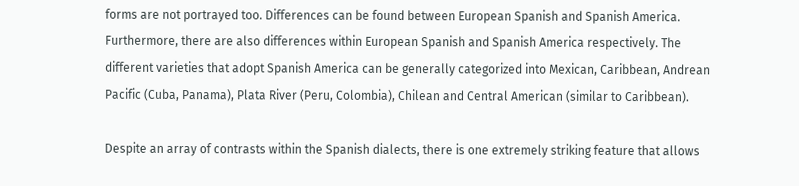forms are not portrayed too. Differences can be found between European Spanish and Spanish America. Furthermore, there are also differences within European Spanish and Spanish America respectively. The different varieties that adopt Spanish America can be generally categorized into Mexican, Caribbean, Andrean Pacific (Cuba, Panama), Plata River (Peru, Colombia), Chilean and Central American (similar to Caribbean).

Despite an array of contrasts within the Spanish dialects, there is one extremely striking feature that allows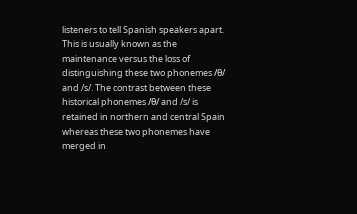listeners to tell Spanish speakers apart. This is usually known as the maintenance versus the loss of distinguishing these two phonemes /θ/ and /s/. The contrast between these historical phonemes /θ/ and /s/ is retained in northern and central Spain whereas these two phonemes have merged in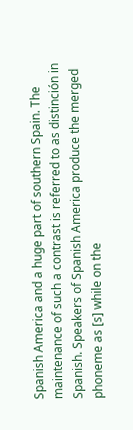Spanish America and a huge part of southern Spain. The maintenance of such a contrast is referred to as distinción in Spanish. Speakers of Spanish America produce the merged phoneme as [s] while on the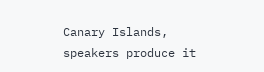Canary Islands, speakers produce it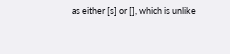as either [s] or [], which is unlike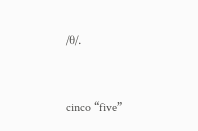/θ/.


cinco “five”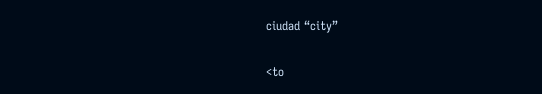ciudad “city”

<to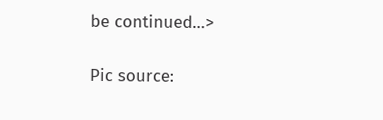be continued…>

Pic source: